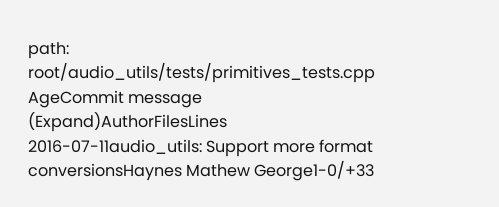path: root/audio_utils/tests/primitives_tests.cpp
AgeCommit message (Expand)AuthorFilesLines
2016-07-11audio_utils: Support more format conversionsHaynes Mathew George1-0/+33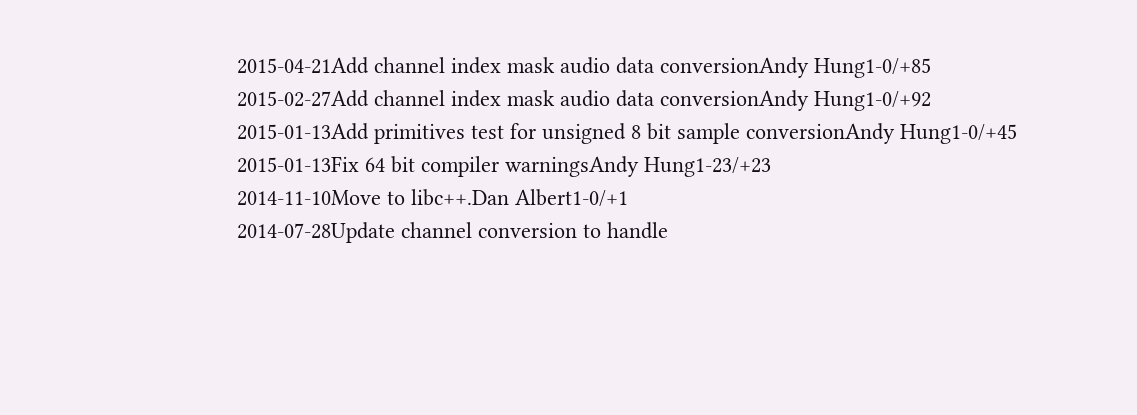2015-04-21Add channel index mask audio data conversionAndy Hung1-0/+85
2015-02-27Add channel index mask audio data conversionAndy Hung1-0/+92
2015-01-13Add primitives test for unsigned 8 bit sample conversionAndy Hung1-0/+45
2015-01-13Fix 64 bit compiler warningsAndy Hung1-23/+23
2014-11-10Move to libc++.Dan Albert1-0/+1
2014-07-28Update channel conversion to handle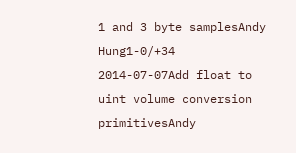1 and 3 byte samplesAndy Hung1-0/+34
2014-07-07Add float to uint volume conversion primitivesAndy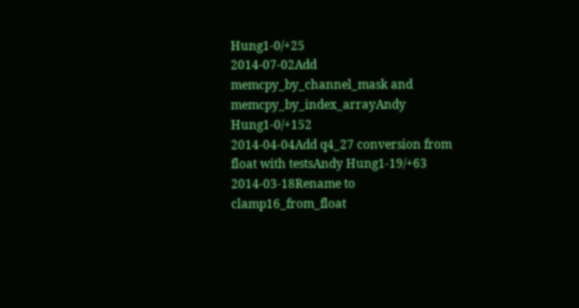Hung1-0/+25
2014-07-02Add memcpy_by_channel_mask and memcpy_by_index_arrayAndy Hung1-0/+152
2014-04-04Add q4_27 conversion from float with testsAndy Hung1-19/+63
2014-03-18Rename to clamp16_from_float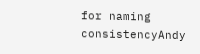for naming consistencyAndy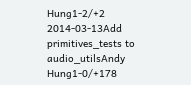Hung1-2/+2
2014-03-13Add primitives_tests to audio_utilsAndy Hung1-0/+178